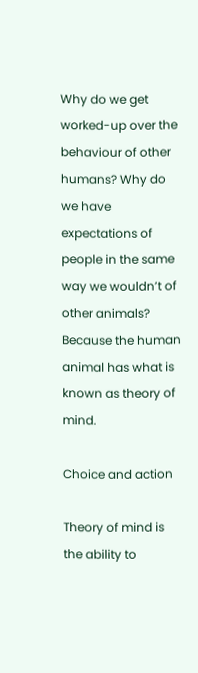Why do we get worked-up over the behaviour of other humans? Why do we have expectations of people in the same way we wouldn’t of other animals? Because the human animal has what is known as theory of mind.

Choice and action

Theory of mind is the ability to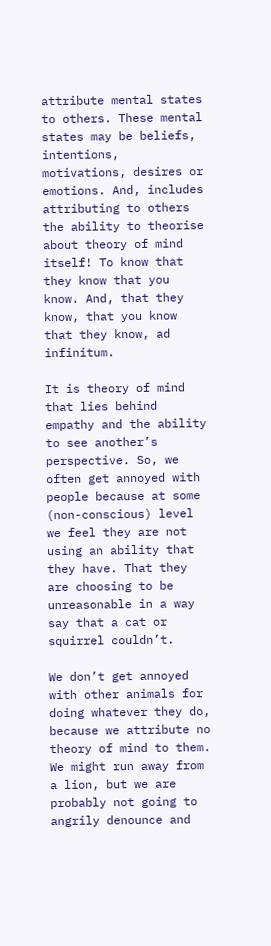attribute mental states to others. These mental states may be beliefs, intentions, motivations, desires or emotions. And, includes attributing to others the ability to theorise about theory of mind itself! To know that they know that you know. And, that they know, that you know that they know, ad infinitum.

It is theory of mind that lies behind empathy and the ability to see another’s perspective. So, we often get annoyed with people because at some (non-conscious) level we feel they are not using an ability that they have. That they are choosing to be unreasonable in a way say that a cat or squirrel couldn’t.

We don’t get annoyed with other animals for doing whatever they do, because we attribute no theory of mind to them. We might run away from a lion, but we are probably not going to angrily denounce and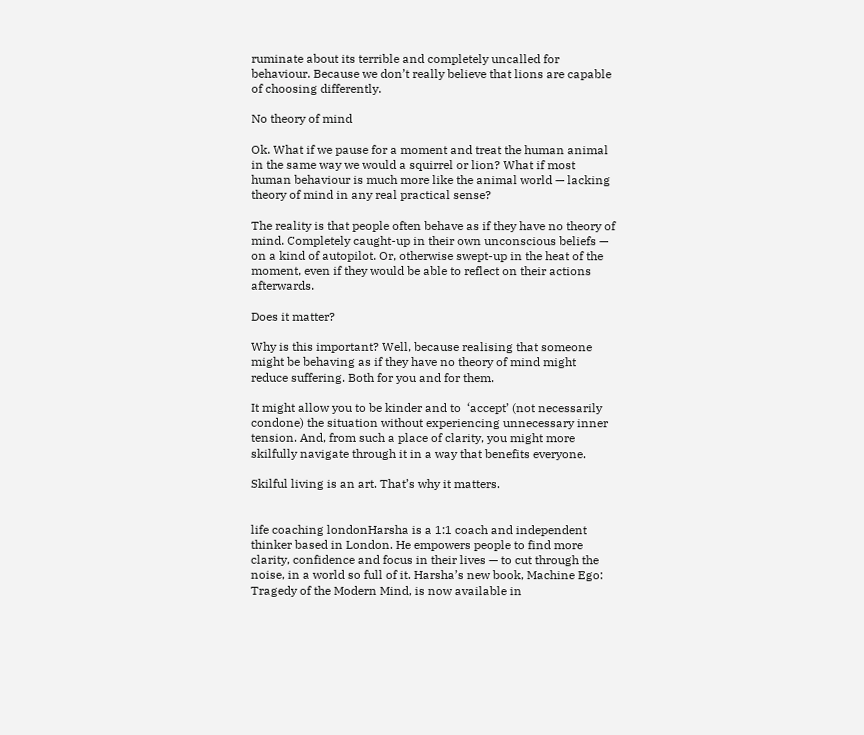ruminate about its terrible and completely uncalled for behaviour. Because we don’t really believe that lions are capable of choosing differently.

No theory of mind

Ok. What if we pause for a moment and treat the human animal in the same way we would a squirrel or lion? What if most human behaviour is much more like the animal world — lacking theory of mind in any real practical sense?

The reality is that people often behave as if they have no theory of mind. Completely caught-up in their own unconscious beliefs — on a kind of autopilot. Or, otherwise swept-up in the heat of the moment, even if they would be able to reflect on their actions afterwards.

Does it matter?

Why is this important? Well, because realising that someone might be behaving as if they have no theory of mind might reduce suffering. Both for you and for them.

It might allow you to be kinder and to  ‘accept’ (not necessarily condone) the situation without experiencing unnecessary inner tension. And, from such a place of clarity, you might more skilfully navigate through it in a way that benefits everyone.

Skilful living is an art. That’s why it matters.


life coaching londonHarsha is a 1:1 coach and independent thinker based in London. He empowers people to find more clarity, confidence and focus in their lives — to cut through the noise, in a world so full of it. Harsha’s new book, Machine Ego: Tragedy of the Modern Mind, is now available in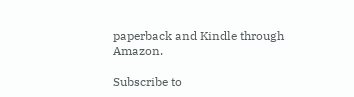paperback and Kindle through Amazon.

Subscribe to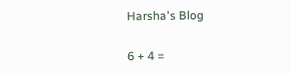Harsha's Blog

6 + 4 =